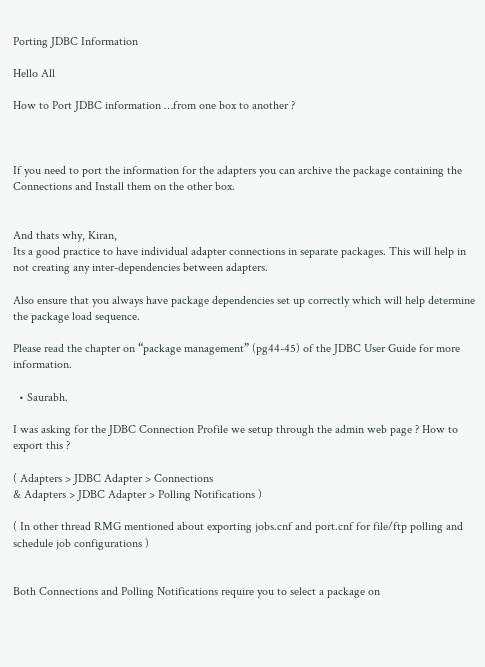Porting JDBC Information

Hello All

How to Port JDBC information …from one box to another ?



If you need to port the information for the adapters you can archive the package containing the Connections and Install them on the other box.


And thats why, Kiran,
Its a good practice to have individual adapter connections in separate packages. This will help in not creating any inter-dependencies between adapters.

Also ensure that you always have package dependencies set up correctly which will help determine the package load sequence.

Please read the chapter on “package management” (pg44-45) of the JDBC User Guide for more information.

  • Saurabh.

I was asking for the JDBC Connection Profile we setup through the admin web page ? How to export this ?

( Adapters > JDBC Adapter > Connections
& Adapters > JDBC Adapter > Polling Notifications )

( In other thread RMG mentioned about exporting jobs.cnf and port.cnf for file/ftp polling and schedule job configurations )


Both Connections and Polling Notifications require you to select a package on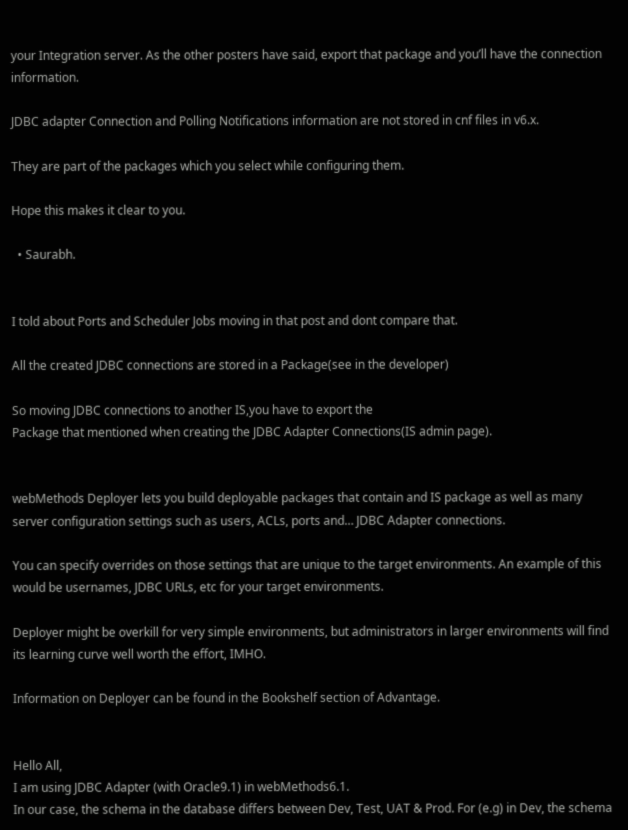your Integration server. As the other posters have said, export that package and you’ll have the connection information.

JDBC adapter Connection and Polling Notifications information are not stored in cnf files in v6.x.

They are part of the packages which you select while configuring them.

Hope this makes it clear to you.

  • Saurabh.


I told about Ports and Scheduler Jobs moving in that post and dont compare that.

All the created JDBC connections are stored in a Package(see in the developer)

So moving JDBC connections to another IS,you have to export the
Package that mentioned when creating the JDBC Adapter Connections(IS admin page).


webMethods Deployer lets you build deployable packages that contain and IS package as well as many server configuration settings such as users, ACLs, ports and… JDBC Adapter connections.

You can specify overrides on those settings that are unique to the target environments. An example of this would be usernames, JDBC URLs, etc for your target environments.

Deployer might be overkill for very simple environments, but administrators in larger environments will find its learning curve well worth the effort, IMHO.

Information on Deployer can be found in the Bookshelf section of Advantage.


Hello All,
I am using JDBC Adapter (with Oracle9.1) in webMethods6.1.
In our case, the schema in the database differs between Dev, Test, UAT & Prod. For (e.g) in Dev, the schema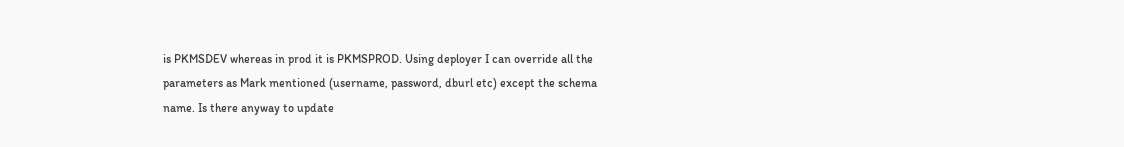is PKMSDEV whereas in prod it is PKMSPROD. Using deployer I can override all the parameters as Mark mentioned (username, password, dburl etc) except the schema name. Is there anyway to update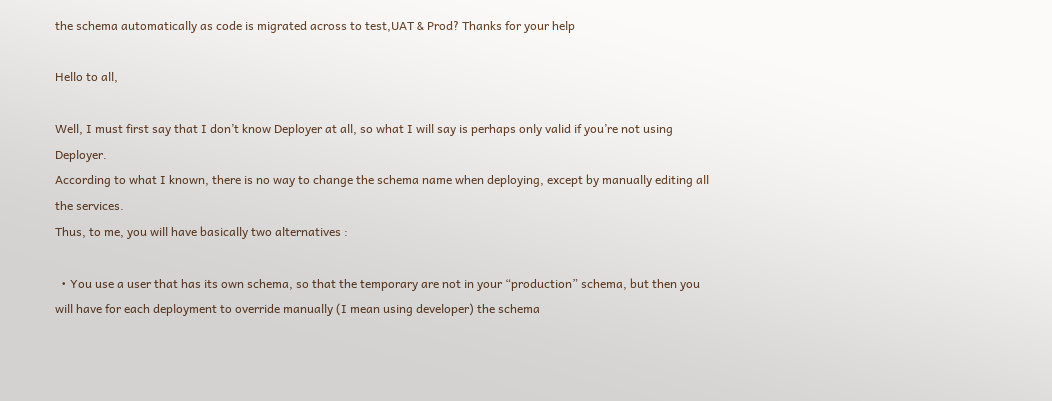the schema automatically as code is migrated across to test,UAT & Prod? Thanks for your help

Hello to all,

Well, I must first say that I don’t know Deployer at all, so what I will say is perhaps only valid if you’re not using Deployer.
According to what I known, there is no way to change the schema name when deploying, except by manually editing all the services.
Thus, to me, you will have basically two alternatives :

  • You use a user that has its own schema, so that the temporary are not in your “production” schema, but then you will have for each deployment to override manually (I mean using developer) the schema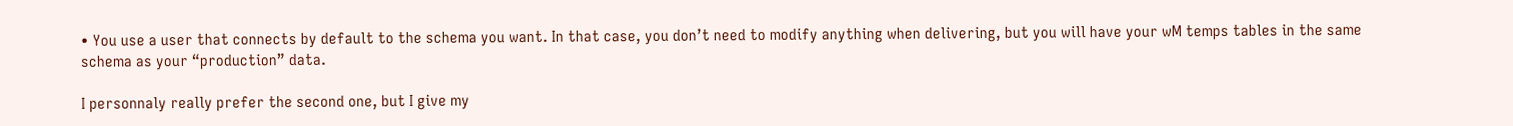• You use a user that connects by default to the schema you want. In that case, you don’t need to modify anything when delivering, but you will have your wM temps tables in the same schema as your “production” data.

I personnaly really prefer the second one, but I give my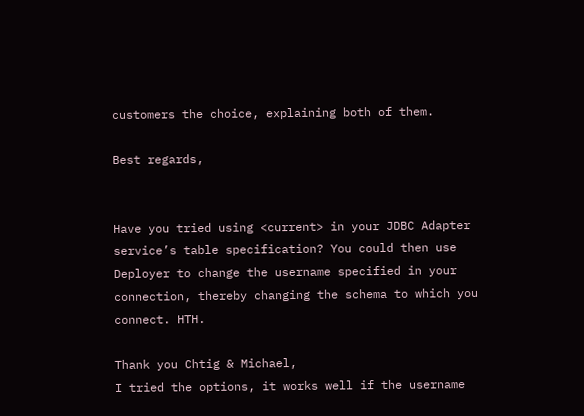customers the choice, explaining both of them.

Best regards,


Have you tried using <current> in your JDBC Adapter service’s table specification? You could then use Deployer to change the username specified in your connection, thereby changing the schema to which you connect. HTH.

Thank you Chtig & Michael,
I tried the options, it works well if the username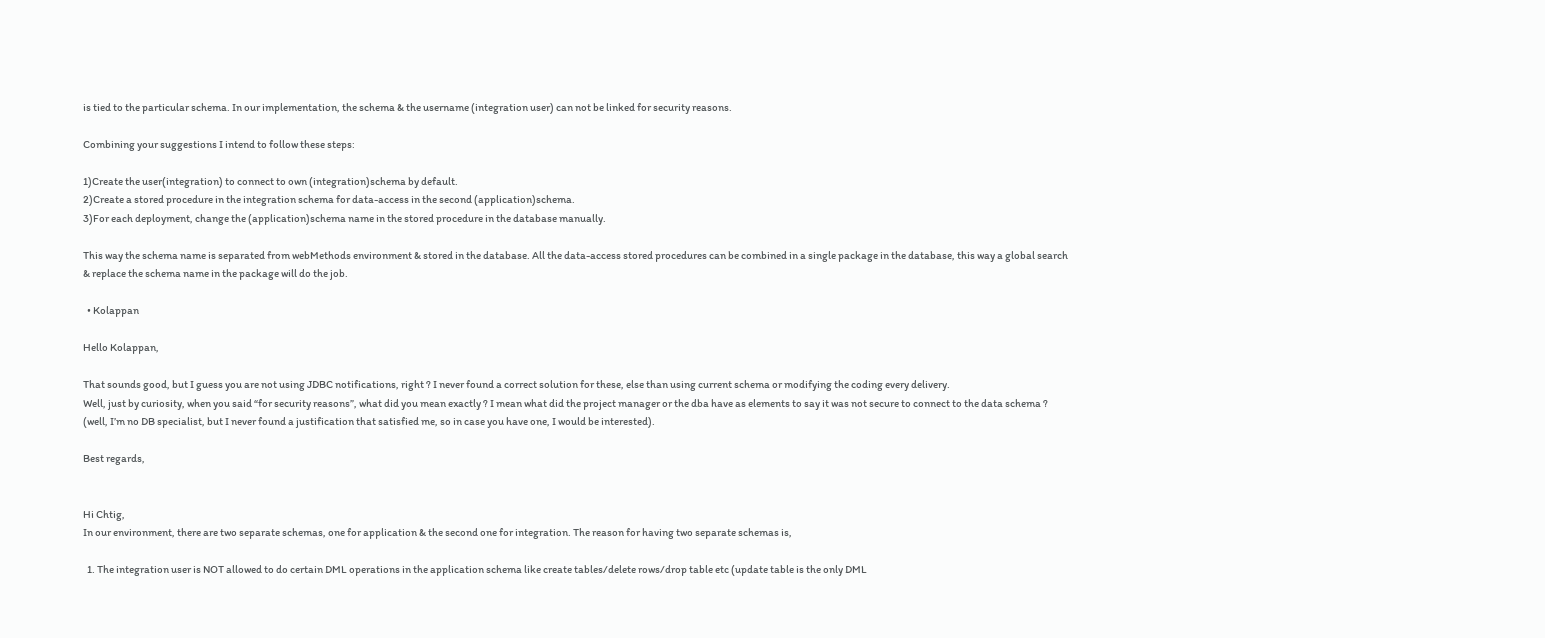is tied to the particular schema. In our implementation, the schema & the username (integration user) can not be linked for security reasons.

Combining your suggestions I intend to follow these steps:

1)Create the user(integration) to connect to own (integration)schema by default.
2)Create a stored procedure in the integration schema for data-access in the second (application)schema.
3)For each deployment, change the (application)schema name in the stored procedure in the database manually.

This way the schema name is separated from webMethods environment & stored in the database. All the data-access stored procedures can be combined in a single package in the database, this way a global search & replace the schema name in the package will do the job.

  • Kolappan

Hello Kolappan,

That sounds good, but I guess you are not using JDBC notifications, right ? I never found a correct solution for these, else than using current schema or modifying the coding every delivery.
Well, just by curiosity, when you said “for security reasons”, what did you mean exactly ? I mean what did the project manager or the dba have as elements to say it was not secure to connect to the data schema ? (well, I’m no DB specialist, but I never found a justification that satisfied me, so in case you have one, I would be interested).

Best regards,


Hi Chtig,
In our environment, there are two separate schemas, one for application & the second one for integration. The reason for having two separate schemas is,

  1. The integration user is NOT allowed to do certain DML operations in the application schema like create tables/delete rows/drop table etc (update table is the only DML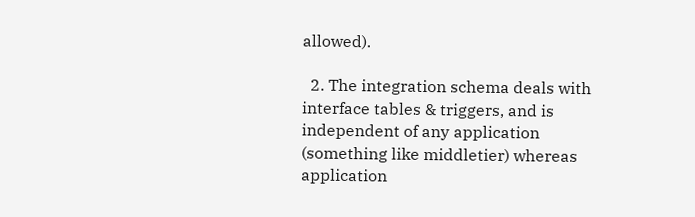allowed).

  2. The integration schema deals with interface tables & triggers, and is independent of any application (something like middletier) whereas application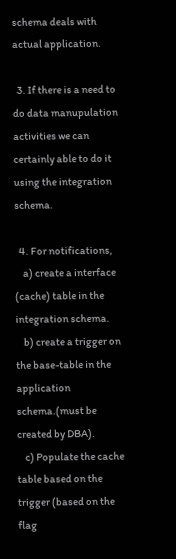schema deals with actual application.

  3. If there is a need to do data manupulation activities we can certainly able to do it using the integration schema.

  4. For notifications,
    a) create a interface (cache) table in the integration schema.
    b) create a trigger on the base-table in the application schema.(must be created by DBA).
    c) Populate the cache table based on the trigger (based on the flag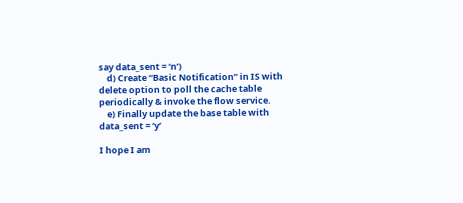say data_sent = ‘n’)
    d) Create “Basic Notification” in IS with delete option to poll the cache table periodically & invoke the flow service.
    e) Finally update the base table with data_sent = ‘y’

I hope I am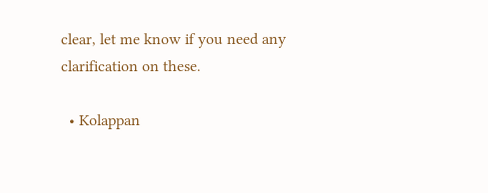clear, let me know if you need any clarification on these.

  • Kolappan